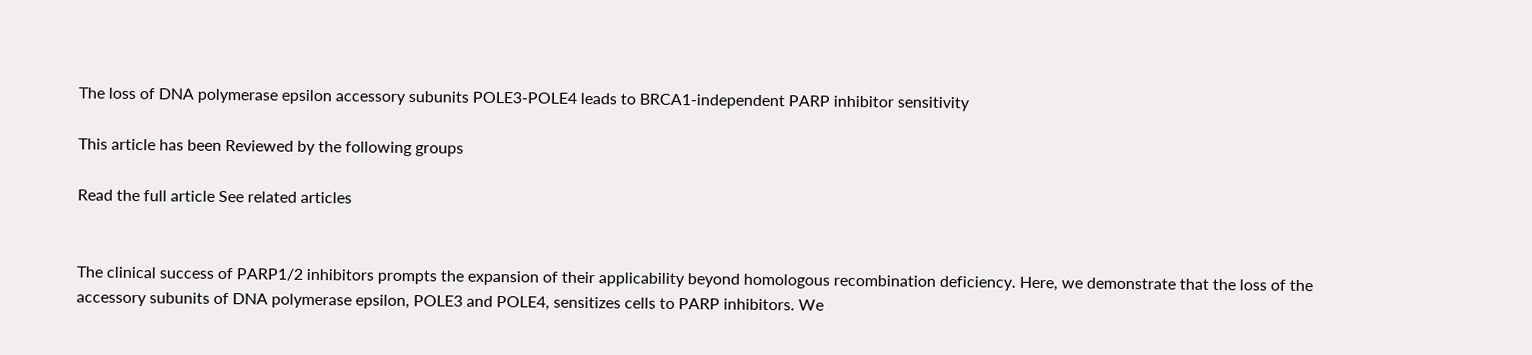The loss of DNA polymerase epsilon accessory subunits POLE3-POLE4 leads to BRCA1-independent PARP inhibitor sensitivity

This article has been Reviewed by the following groups

Read the full article See related articles


The clinical success of PARP1/2 inhibitors prompts the expansion of their applicability beyond homologous recombination deficiency. Here, we demonstrate that the loss of the accessory subunits of DNA polymerase epsilon, POLE3 and POLE4, sensitizes cells to PARP inhibitors. We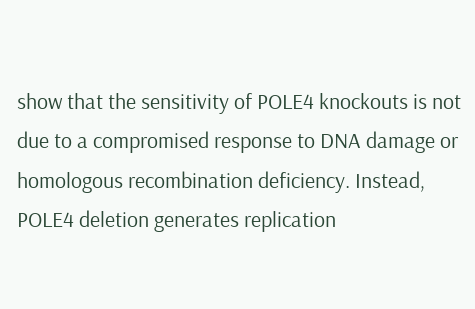show that the sensitivity of POLE4 knockouts is not due to a compromised response to DNA damage or homologous recombination deficiency. Instead, POLE4 deletion generates replication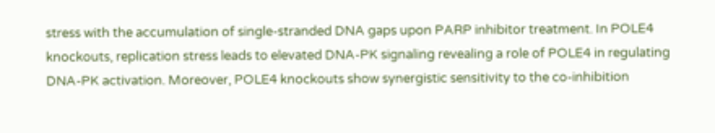stress with the accumulation of single-stranded DNA gaps upon PARP inhibitor treatment. In POLE4 knockouts, replication stress leads to elevated DNA-PK signaling revealing a role of POLE4 in regulating DNA-PK activation. Moreover, POLE4 knockouts show synergistic sensitivity to the co-inhibition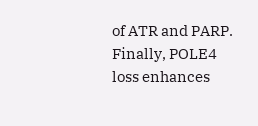of ATR and PARP. Finally, POLE4 loss enhances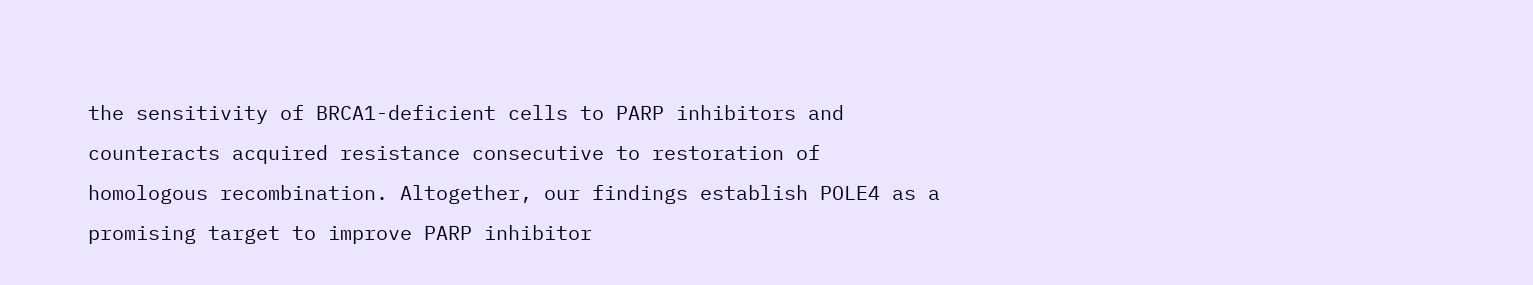the sensitivity of BRCA1-deficient cells to PARP inhibitors and counteracts acquired resistance consecutive to restoration of homologous recombination. Altogether, our findings establish POLE4 as a promising target to improve PARP inhibitor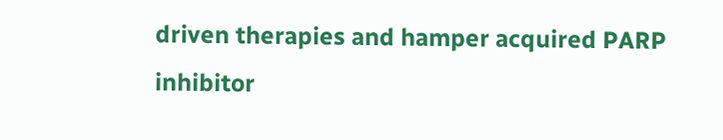driven therapies and hamper acquired PARP inhibitor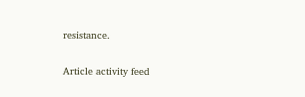resistance.

Article activity feed